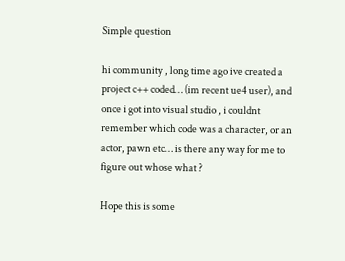Simple question

hi community , long time ago ive created a project c++ coded… (im recent ue4 user), and once i got into visual studio , i couldnt remember which code was a character, or an actor, pawn etc… is there any way for me to figure out whose what ?

Hope this is some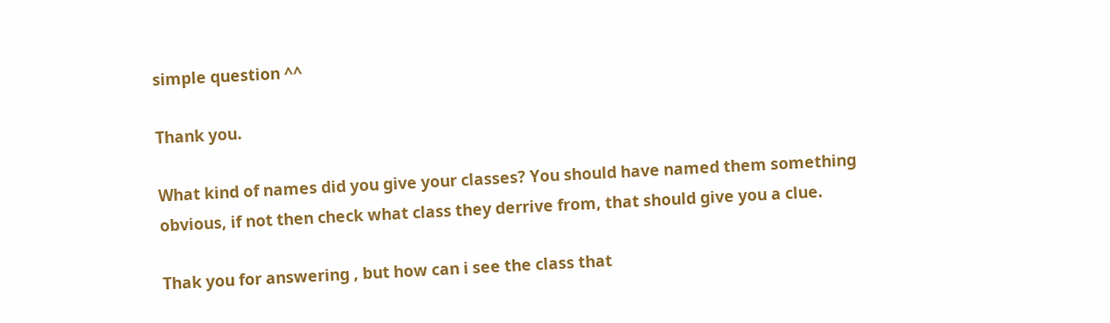simple question ^^

Thank you.

What kind of names did you give your classes? You should have named them something obvious, if not then check what class they derrive from, that should give you a clue.

Thak you for answering , but how can i see the class that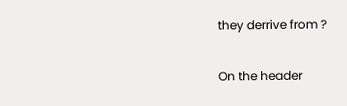they derrive from ?

On the header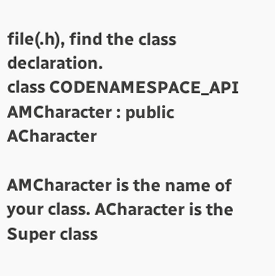file(.h), find the class declaration.
class CODENAMESPACE_API AMCharacter : public ACharacter

AMCharacter is the name of your class. ACharacter is the Super class